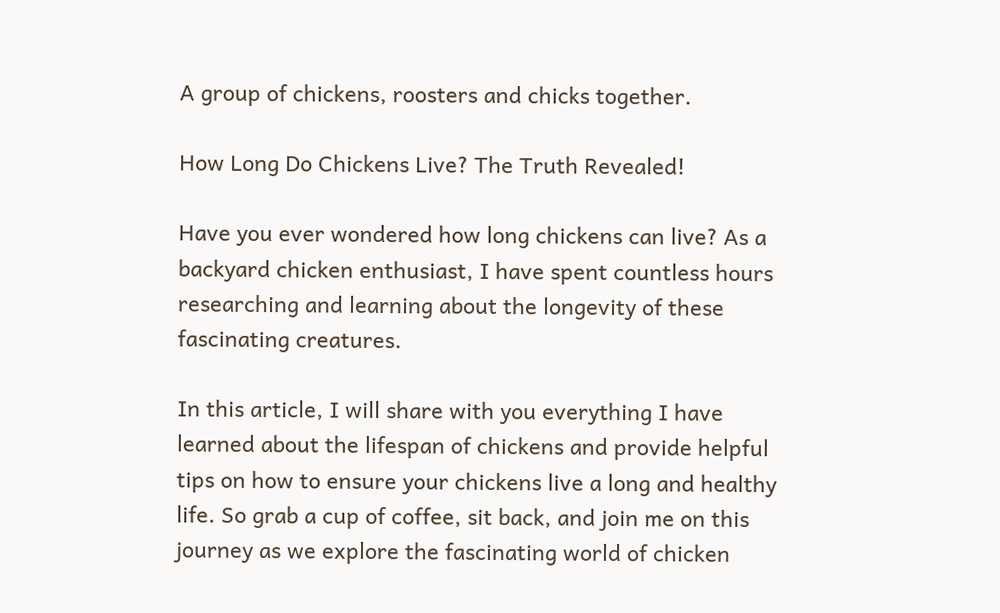A group of chickens, roosters and chicks together.

How Long Do Chickens Live? The Truth Revealed!

Have you ever wondered how long chickens can live? As a backyard chicken enthusiast, I have spent countless hours researching and learning about the longevity of these fascinating creatures.

In this article, I will share with you everything I have learned about the lifespan of chickens and provide helpful tips on how to ensure your chickens live a long and healthy life. So grab a cup of coffee, sit back, and join me on this journey as we explore the fascinating world of chicken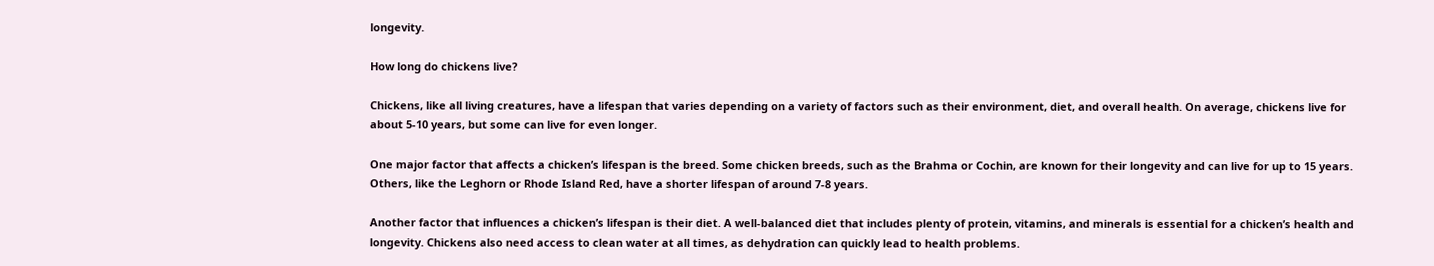longevity.

How long do chickens live?

Chickens, like all living creatures, have a lifespan that varies depending on a variety of factors such as their environment, diet, and overall health. On average, chickens live for about 5-10 years, but some can live for even longer.

One major factor that affects a chicken’s lifespan is the breed. Some chicken breeds, such as the Brahma or Cochin, are known for their longevity and can live for up to 15 years. Others, like the Leghorn or Rhode Island Red, have a shorter lifespan of around 7-8 years.

Another factor that influences a chicken’s lifespan is their diet. A well-balanced diet that includes plenty of protein, vitamins, and minerals is essential for a chicken’s health and longevity. Chickens also need access to clean water at all times, as dehydration can quickly lead to health problems.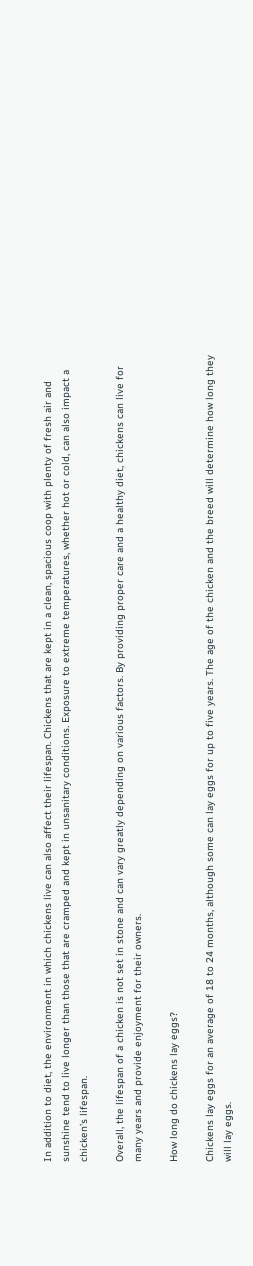In addition to diet, the environment in which chickens live can also affect their lifespan. Chickens that are kept in a clean, spacious coop with plenty of fresh air and sunshine tend to live longer than those that are cramped and kept in unsanitary conditions. Exposure to extreme temperatures, whether hot or cold, can also impact a chicken’s lifespan.

Overall, the lifespan of a chicken is not set in stone and can vary greatly depending on various factors. By providing proper care and a healthy diet, chickens can live for many years and provide enjoyment for their owners.

How long do chickens lay eggs?

Chickens lay eggs for an average of 18 to 24 months, although some can lay eggs for up to five years. The age of the chicken and the breed will determine how long they will lay eggs.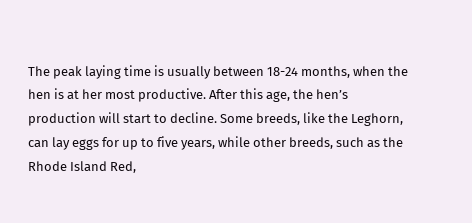The peak laying time is usually between 18-24 months, when the hen is at her most productive. After this age, the hen’s production will start to decline. Some breeds, like the Leghorn, can lay eggs for up to five years, while other breeds, such as the Rhode Island Red,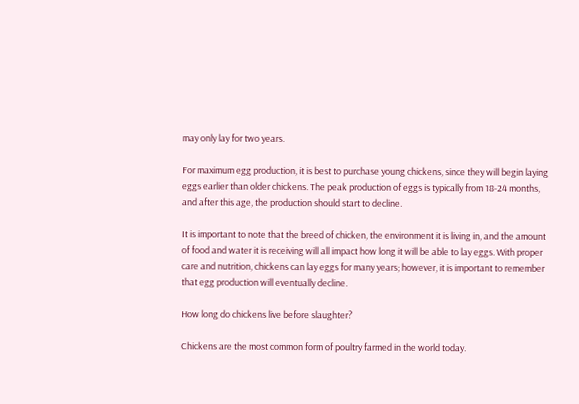may only lay for two years.

For maximum egg production, it is best to purchase young chickens, since they will begin laying eggs earlier than older chickens. The peak production of eggs is typically from 18-24 months, and after this age, the production should start to decline.

It is important to note that the breed of chicken, the environment it is living in, and the amount of food and water it is receiving will all impact how long it will be able to lay eggs. With proper care and nutrition, chickens can lay eggs for many years; however, it is important to remember that egg production will eventually decline.

How long do chickens live before slaughter?

Chickens are the most common form of poultry farmed in the world today.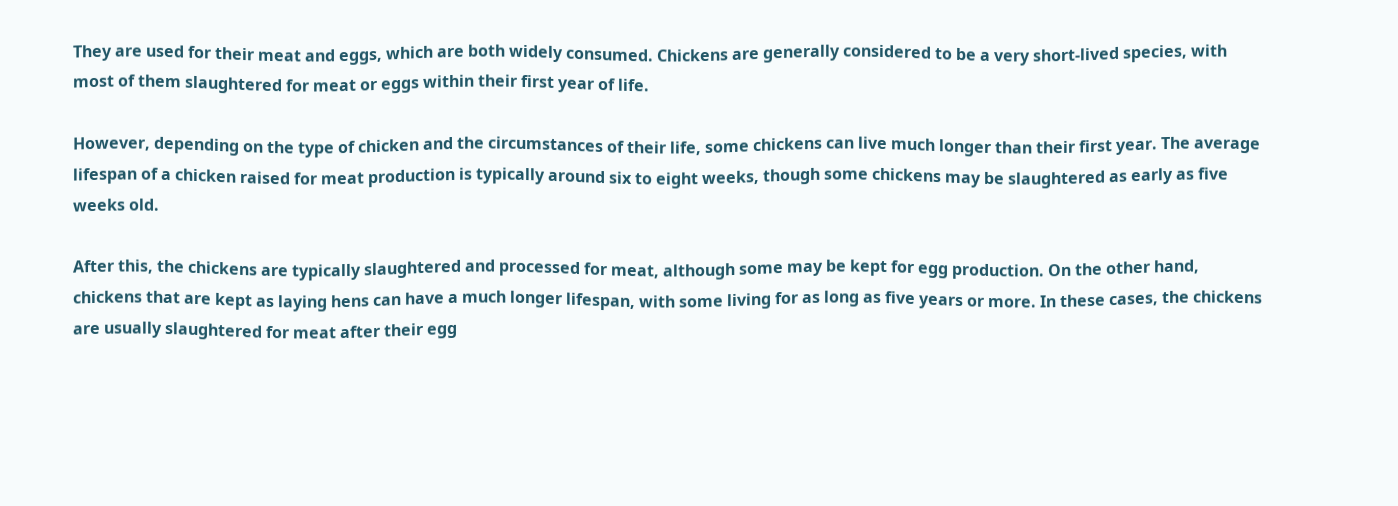They are used for their meat and eggs, which are both widely consumed. Chickens are generally considered to be a very short-lived species, with most of them slaughtered for meat or eggs within their first year of life.

However, depending on the type of chicken and the circumstances of their life, some chickens can live much longer than their first year. The average lifespan of a chicken raised for meat production is typically around six to eight weeks, though some chickens may be slaughtered as early as five weeks old.

After this, the chickens are typically slaughtered and processed for meat, although some may be kept for egg production. On the other hand, chickens that are kept as laying hens can have a much longer lifespan, with some living for as long as five years or more. In these cases, the chickens are usually slaughtered for meat after their egg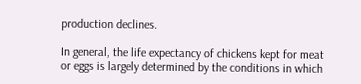production declines.

In general, the life expectancy of chickens kept for meat or eggs is largely determined by the conditions in which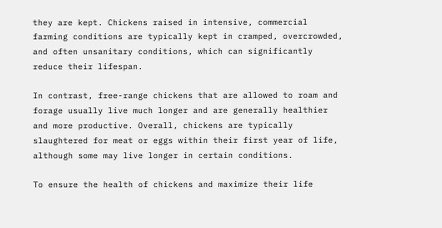they are kept. Chickens raised in intensive, commercial farming conditions are typically kept in cramped, overcrowded, and often unsanitary conditions, which can significantly reduce their lifespan.

In contrast, free-range chickens that are allowed to roam and forage usually live much longer and are generally healthier and more productive. Overall, chickens are typically slaughtered for meat or eggs within their first year of life, although some may live longer in certain conditions.

To ensure the health of chickens and maximize their life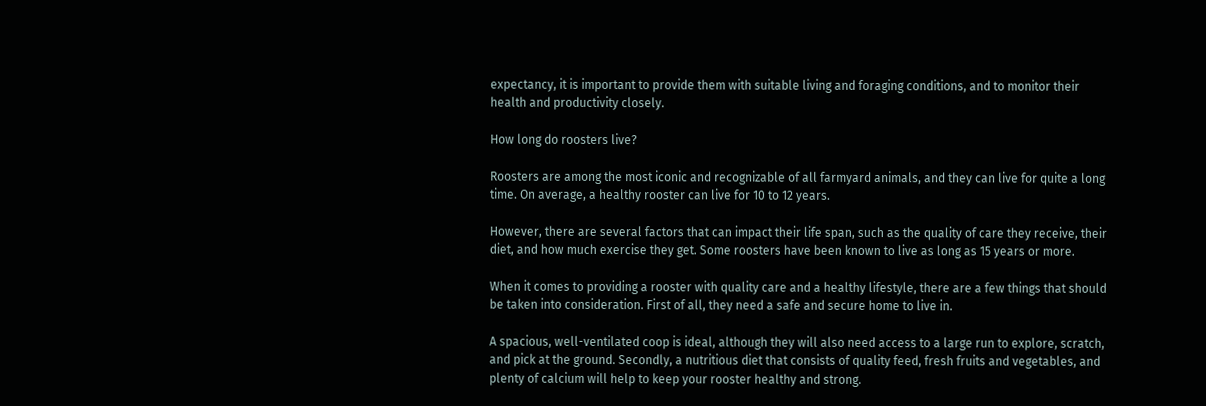expectancy, it is important to provide them with suitable living and foraging conditions, and to monitor their health and productivity closely.

How long do roosters live?

Roosters are among the most iconic and recognizable of all farmyard animals, and they can live for quite a long time. On average, a healthy rooster can live for 10 to 12 years.

However, there are several factors that can impact their life span, such as the quality of care they receive, their diet, and how much exercise they get. Some roosters have been known to live as long as 15 years or more.

When it comes to providing a rooster with quality care and a healthy lifestyle, there are a few things that should be taken into consideration. First of all, they need a safe and secure home to live in.

A spacious, well-ventilated coop is ideal, although they will also need access to a large run to explore, scratch, and pick at the ground. Secondly, a nutritious diet that consists of quality feed, fresh fruits and vegetables, and plenty of calcium will help to keep your rooster healthy and strong.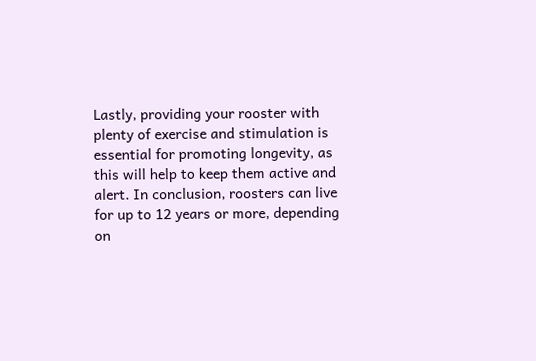Lastly, providing your rooster with plenty of exercise and stimulation is essential for promoting longevity, as this will help to keep them active and alert. In conclusion, roosters can live for up to 12 years or more, depending on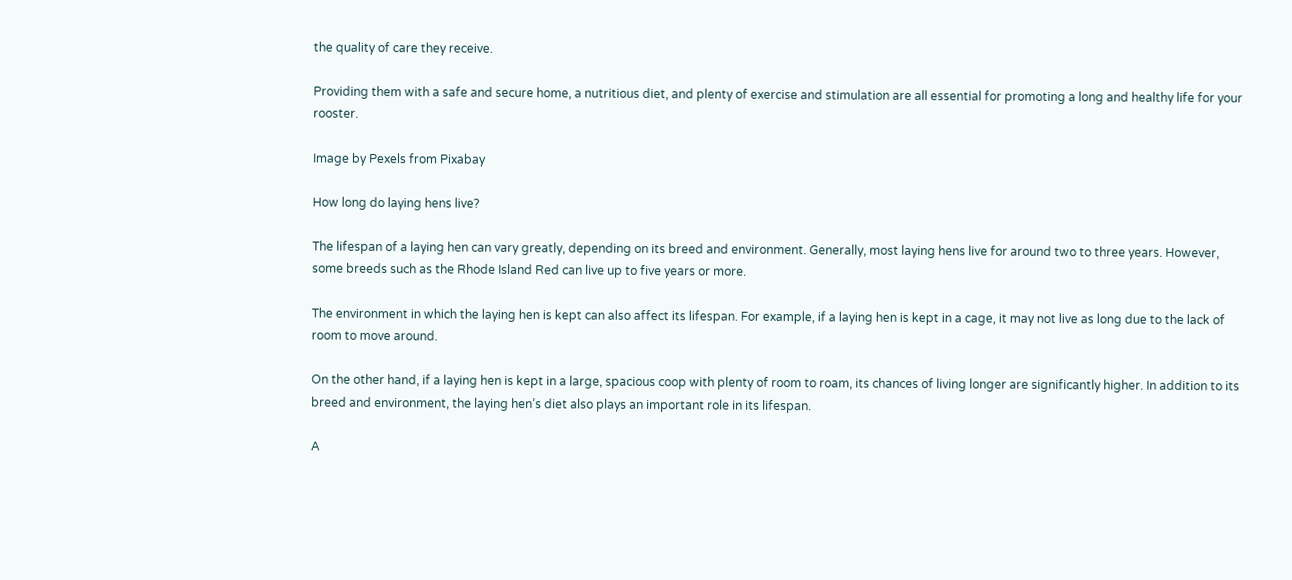the quality of care they receive.

Providing them with a safe and secure home, a nutritious diet, and plenty of exercise and stimulation are all essential for promoting a long and healthy life for your rooster.

Image by Pexels from Pixabay

How long do laying hens live?

The lifespan of a laying hen can vary greatly, depending on its breed and environment. Generally, most laying hens live for around two to three years. However, some breeds such as the Rhode Island Red can live up to five years or more.

The environment in which the laying hen is kept can also affect its lifespan. For example, if a laying hen is kept in a cage, it may not live as long due to the lack of room to move around.

On the other hand, if a laying hen is kept in a large, spacious coop with plenty of room to roam, its chances of living longer are significantly higher. In addition to its breed and environment, the laying hen’s diet also plays an important role in its lifespan.

A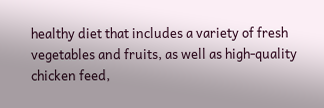healthy diet that includes a variety of fresh vegetables and fruits, as well as high-quality chicken feed,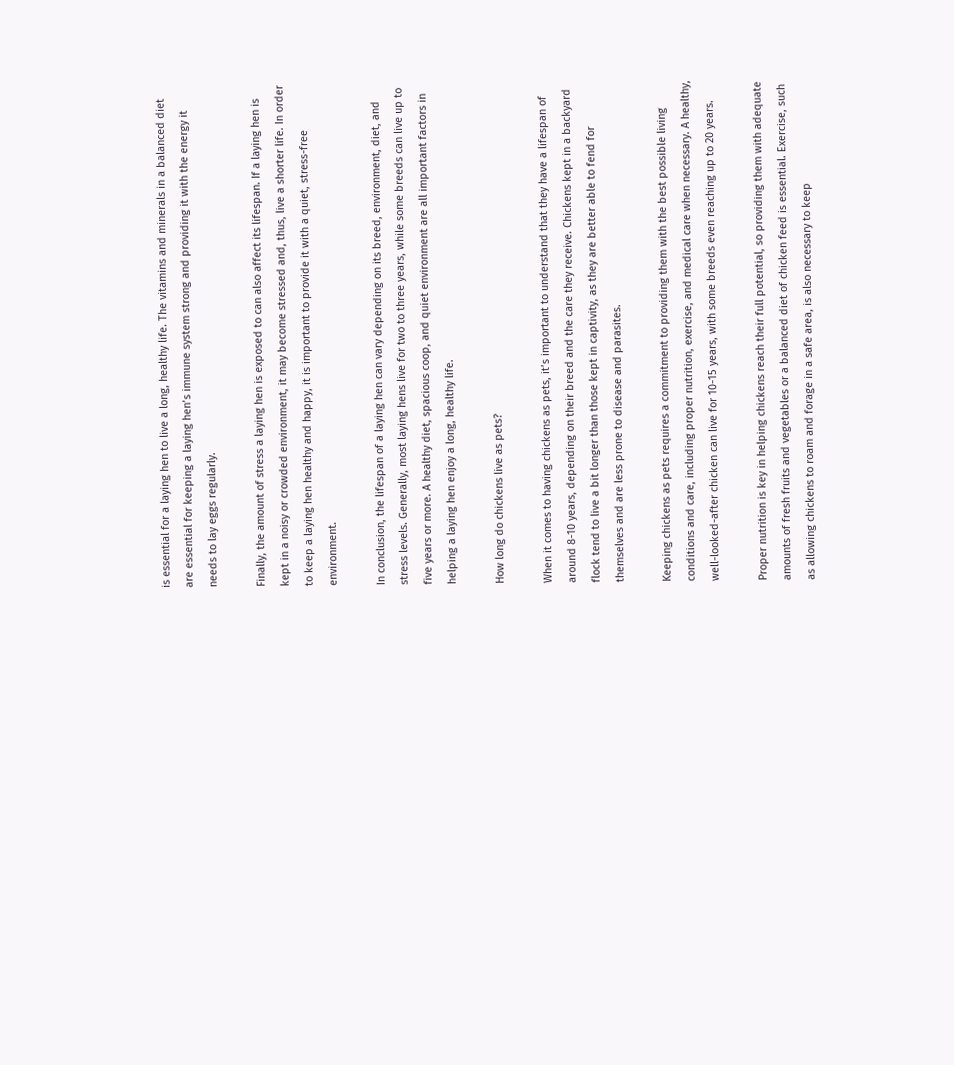is essential for a laying hen to live a long, healthy life. The vitamins and minerals in a balanced diet are essential for keeping a laying hen’s immune system strong and providing it with the energy it needs to lay eggs regularly.

Finally, the amount of stress a laying hen is exposed to can also affect its lifespan. If a laying hen is kept in a noisy or crowded environment, it may become stressed and, thus, live a shorter life. In order to keep a laying hen healthy and happy, it is important to provide it with a quiet, stress-free environment.

In conclusion, the lifespan of a laying hen can vary depending on its breed, environment, diet, and stress levels. Generally, most laying hens live for two to three years, while some breeds can live up to five years or more. A healthy diet, spacious coop, and quiet environment are all important factors in helping a laying hen enjoy a long, healthy life.

How long do chickens live as pets?

When it comes to having chickens as pets, it’s important to understand that they have a lifespan of around 8-10 years, depending on their breed and the care they receive. Chickens kept in a backyard flock tend to live a bit longer than those kept in captivity, as they are better able to fend for themselves and are less prone to disease and parasites.

Keeping chickens as pets requires a commitment to providing them with the best possible living conditions and care, including proper nutrition, exercise, and medical care when necessary. A healthy, well-looked-after chicken can live for 10-15 years, with some breeds even reaching up to 20 years.

Proper nutrition is key in helping chickens reach their full potential, so providing them with adequate amounts of fresh fruits and vegetables or a balanced diet of chicken feed is essential. Exercise, such as allowing chickens to roam and forage in a safe area, is also necessary to keep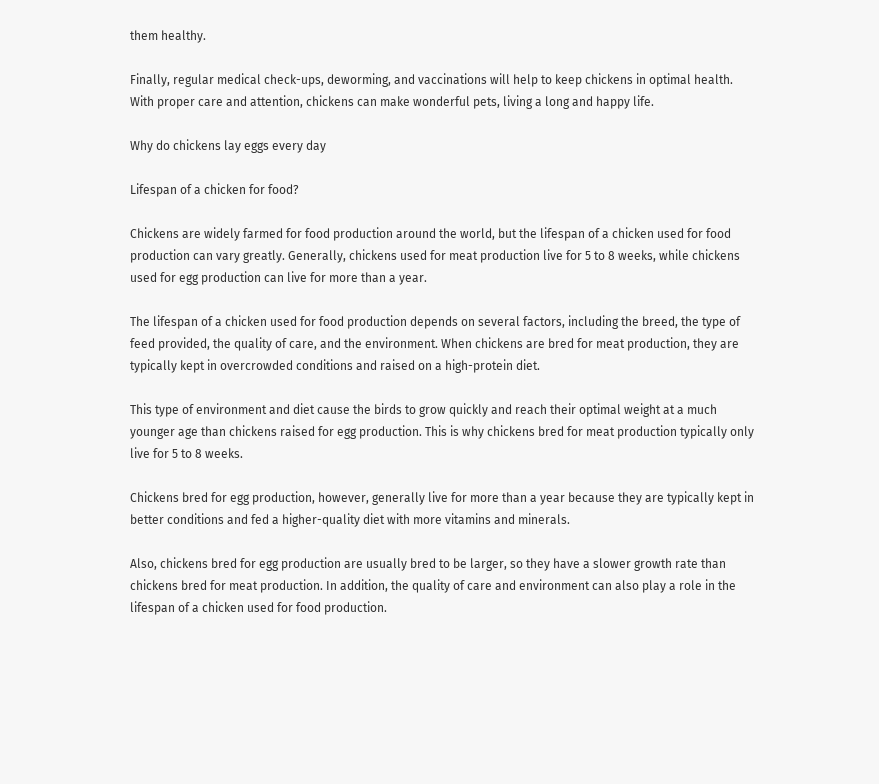them healthy.

Finally, regular medical check-ups, deworming, and vaccinations will help to keep chickens in optimal health. With proper care and attention, chickens can make wonderful pets, living a long and happy life.

Why do chickens lay eggs every day

Lifespan of a chicken for food?

Chickens are widely farmed for food production around the world, but the lifespan of a chicken used for food production can vary greatly. Generally, chickens used for meat production live for 5 to 8 weeks, while chickens used for egg production can live for more than a year.

The lifespan of a chicken used for food production depends on several factors, including the breed, the type of feed provided, the quality of care, and the environment. When chickens are bred for meat production, they are typically kept in overcrowded conditions and raised on a high-protein diet.

This type of environment and diet cause the birds to grow quickly and reach their optimal weight at a much younger age than chickens raised for egg production. This is why chickens bred for meat production typically only live for 5 to 8 weeks.

Chickens bred for egg production, however, generally live for more than a year because they are typically kept in better conditions and fed a higher-quality diet with more vitamins and minerals.

Also, chickens bred for egg production are usually bred to be larger, so they have a slower growth rate than chickens bred for meat production. In addition, the quality of care and environment can also play a role in the lifespan of a chicken used for food production.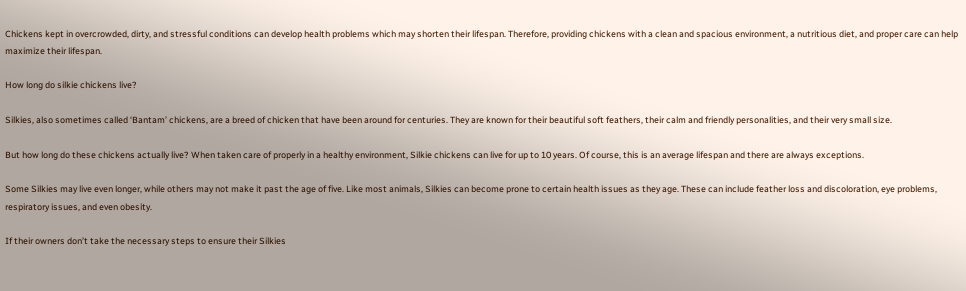Chickens kept in overcrowded, dirty, and stressful conditions can develop health problems which may shorten their lifespan. Therefore, providing chickens with a clean and spacious environment, a nutritious diet, and proper care can help maximize their lifespan.

How long do silkie chickens live?

Silkies, also sometimes called ‘Bantam’ chickens, are a breed of chicken that have been around for centuries. They are known for their beautiful soft feathers, their calm and friendly personalities, and their very small size.

But how long do these chickens actually live? When taken care of properly in a healthy environment, Silkie chickens can live for up to 10 years. Of course, this is an average lifespan and there are always exceptions.

Some Silkies may live even longer, while others may not make it past the age of five. Like most animals, Silkies can become prone to certain health issues as they age. These can include feather loss and discoloration, eye problems, respiratory issues, and even obesity.

If their owners don’t take the necessary steps to ensure their Silkies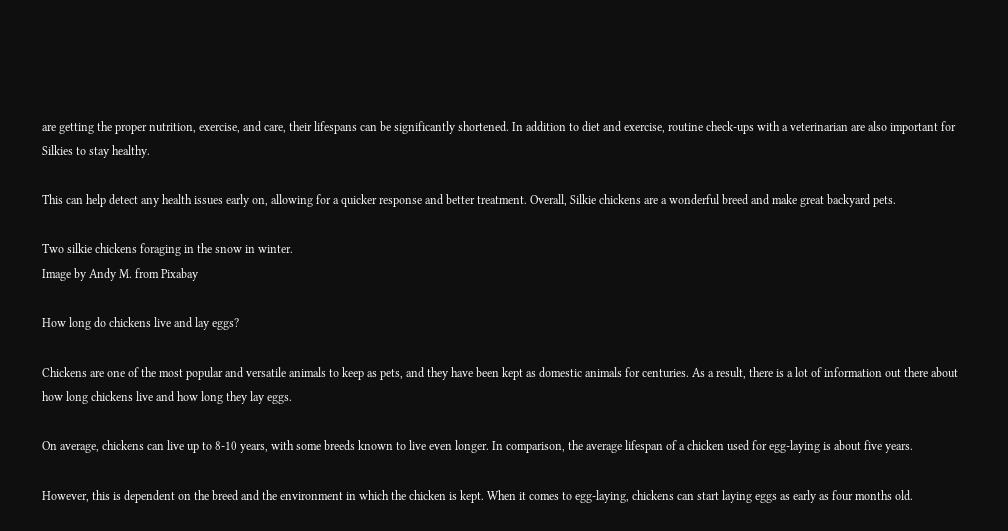are getting the proper nutrition, exercise, and care, their lifespans can be significantly shortened. In addition to diet and exercise, routine check-ups with a veterinarian are also important for Silkies to stay healthy.

This can help detect any health issues early on, allowing for a quicker response and better treatment. Overall, Silkie chickens are a wonderful breed and make great backyard pets.

Two silkie chickens foraging in the snow in winter.
Image by Andy M. from Pixabay

How long do chickens live and lay eggs?

Chickens are one of the most popular and versatile animals to keep as pets, and they have been kept as domestic animals for centuries. As a result, there is a lot of information out there about how long chickens live and how long they lay eggs.

On average, chickens can live up to 8-10 years, with some breeds known to live even longer. In comparison, the average lifespan of a chicken used for egg-laying is about five years.

However, this is dependent on the breed and the environment in which the chicken is kept. When it comes to egg-laying, chickens can start laying eggs as early as four months old.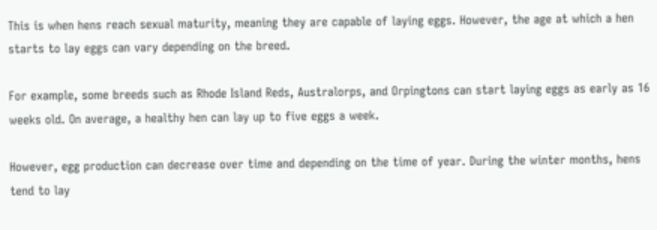This is when hens reach sexual maturity, meaning they are capable of laying eggs. However, the age at which a hen starts to lay eggs can vary depending on the breed.

For example, some breeds such as Rhode Island Reds, Australorps, and Orpingtons can start laying eggs as early as 16 weeks old. On average, a healthy hen can lay up to five eggs a week.

However, egg production can decrease over time and depending on the time of year. During the winter months, hens tend to lay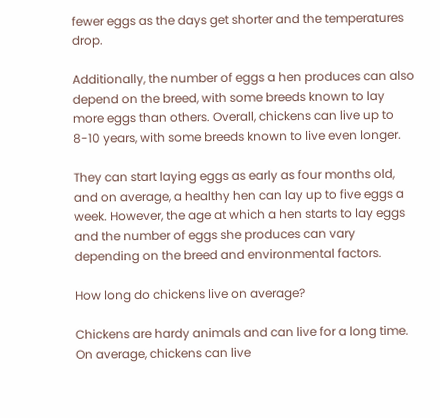fewer eggs as the days get shorter and the temperatures drop.

Additionally, the number of eggs a hen produces can also depend on the breed, with some breeds known to lay more eggs than others. Overall, chickens can live up to 8-10 years, with some breeds known to live even longer.

They can start laying eggs as early as four months old, and on average, a healthy hen can lay up to five eggs a week. However, the age at which a hen starts to lay eggs and the number of eggs she produces can vary depending on the breed and environmental factors.

How long do chickens live on average?

Chickens are hardy animals and can live for a long time. On average, chickens can live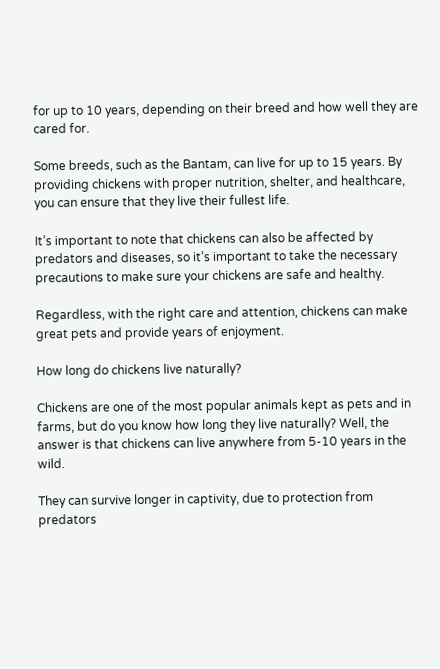for up to 10 years, depending on their breed and how well they are cared for.

Some breeds, such as the Bantam, can live for up to 15 years. By providing chickens with proper nutrition, shelter, and healthcare, you can ensure that they live their fullest life.

It’s important to note that chickens can also be affected by predators and diseases, so it’s important to take the necessary precautions to make sure your chickens are safe and healthy.

Regardless, with the right care and attention, chickens can make great pets and provide years of enjoyment.

How long do chickens live naturally?

Chickens are one of the most popular animals kept as pets and in farms, but do you know how long they live naturally? Well, the answer is that chickens can live anywhere from 5-10 years in the wild.

They can survive longer in captivity, due to protection from predators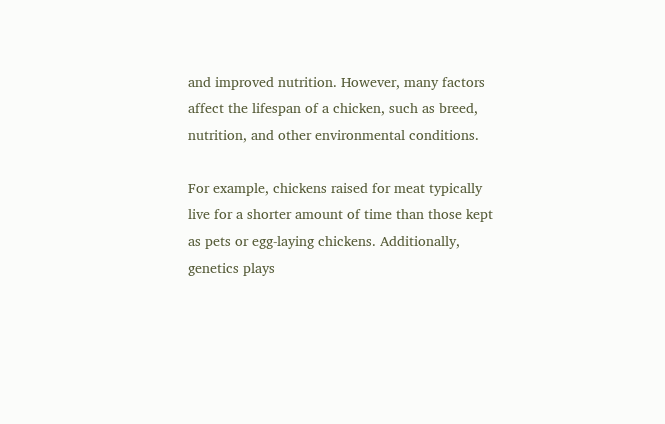and improved nutrition. However, many factors affect the lifespan of a chicken, such as breed, nutrition, and other environmental conditions.

For example, chickens raised for meat typically live for a shorter amount of time than those kept as pets or egg-laying chickens. Additionally, genetics plays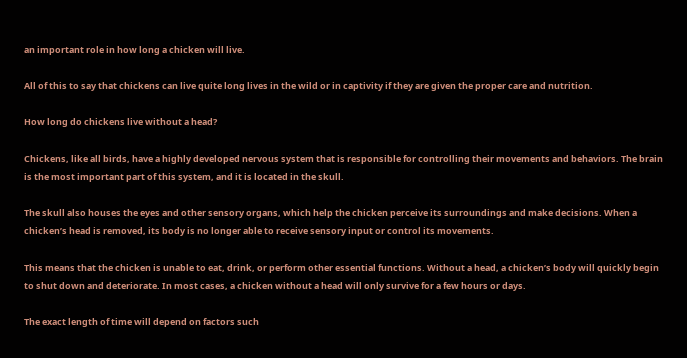an important role in how long a chicken will live.

All of this to say that chickens can live quite long lives in the wild or in captivity if they are given the proper care and nutrition.

How long do chickens live without a head?

Chickens, like all birds, have a highly developed nervous system that is responsible for controlling their movements and behaviors. The brain is the most important part of this system, and it is located in the skull.

The skull also houses the eyes and other sensory organs, which help the chicken perceive its surroundings and make decisions. When a chicken’s head is removed, its body is no longer able to receive sensory input or control its movements.

This means that the chicken is unable to eat, drink, or perform other essential functions. Without a head, a chicken’s body will quickly begin to shut down and deteriorate. In most cases, a chicken without a head will only survive for a few hours or days.

The exact length of time will depend on factors such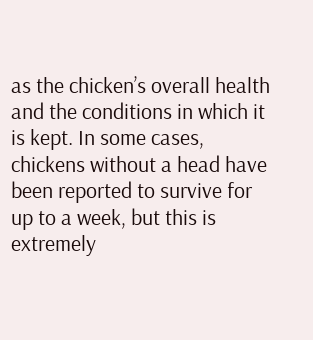as the chicken’s overall health and the conditions in which it is kept. In some cases, chickens without a head have been reported to survive for up to a week, but this is extremely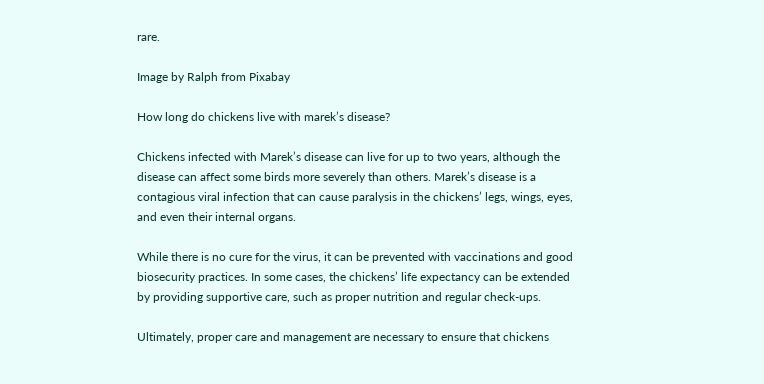rare.

Image by Ralph from Pixabay

How long do chickens live with marek’s disease?

Chickens infected with Marek’s disease can live for up to two years, although the disease can affect some birds more severely than others. Marek’s disease is a contagious viral infection that can cause paralysis in the chickens’ legs, wings, eyes, and even their internal organs.

While there is no cure for the virus, it can be prevented with vaccinations and good biosecurity practices. In some cases, the chickens’ life expectancy can be extended by providing supportive care, such as proper nutrition and regular check-ups.

Ultimately, proper care and management are necessary to ensure that chickens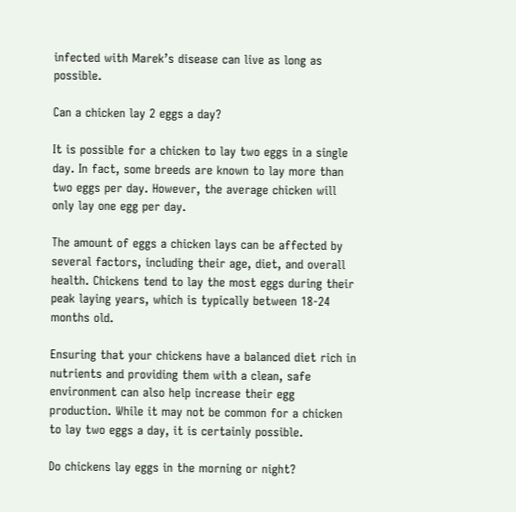infected with Marek’s disease can live as long as possible.

Can a chicken lay 2 eggs a day?

It is possible for a chicken to lay two eggs in a single day. In fact, some breeds are known to lay more than two eggs per day. However, the average chicken will only lay one egg per day.

The amount of eggs a chicken lays can be affected by several factors, including their age, diet, and overall health. Chickens tend to lay the most eggs during their peak laying years, which is typically between 18-24 months old.

Ensuring that your chickens have a balanced diet rich in nutrients and providing them with a clean, safe environment can also help increase their egg production. While it may not be common for a chicken to lay two eggs a day, it is certainly possible.

Do chickens lay eggs in the morning or night?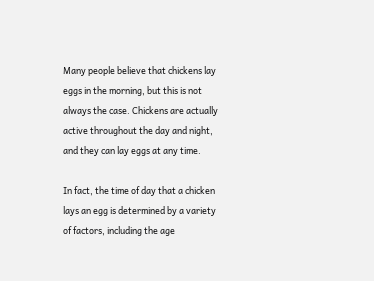Many people believe that chickens lay eggs in the morning, but this is not always the case. Chickens are actually active throughout the day and night, and they can lay eggs at any time.

In fact, the time of day that a chicken lays an egg is determined by a variety of factors, including the age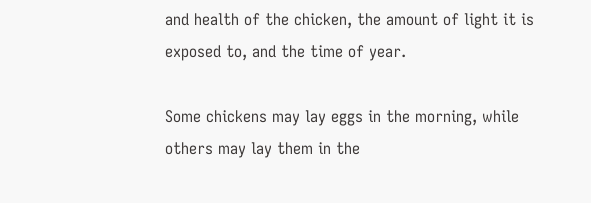and health of the chicken, the amount of light it is exposed to, and the time of year.

Some chickens may lay eggs in the morning, while others may lay them in the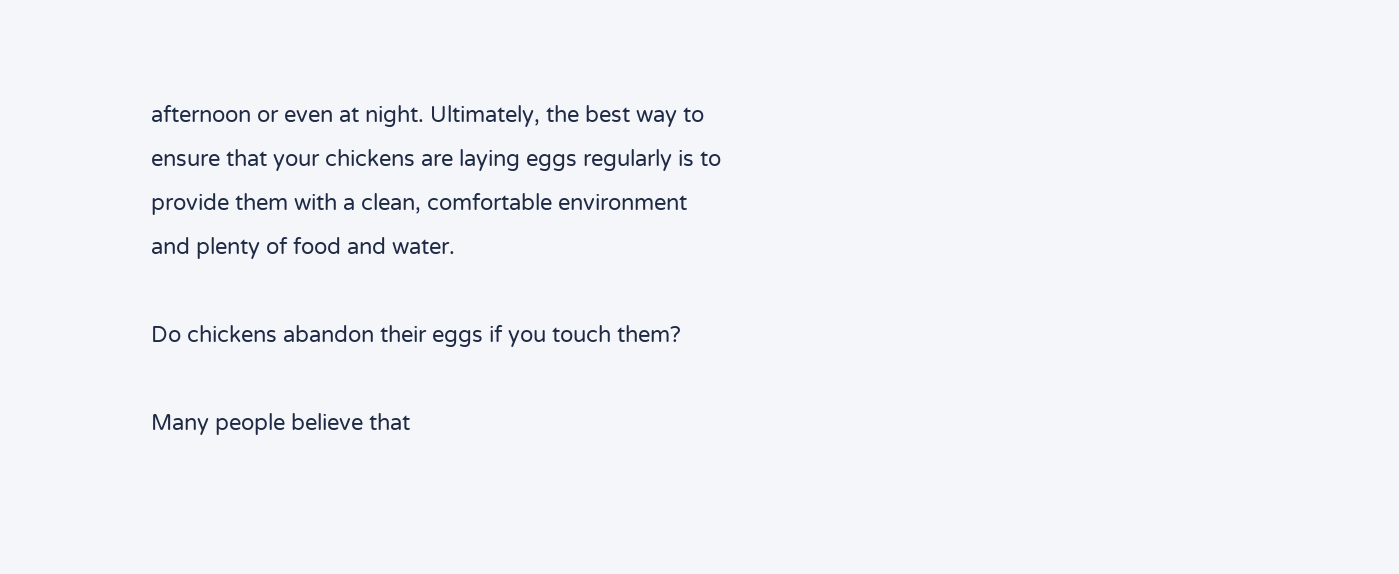afternoon or even at night. Ultimately, the best way to ensure that your chickens are laying eggs regularly is to provide them with a clean, comfortable environment and plenty of food and water.

Do chickens abandon their eggs if you touch them?

Many people believe that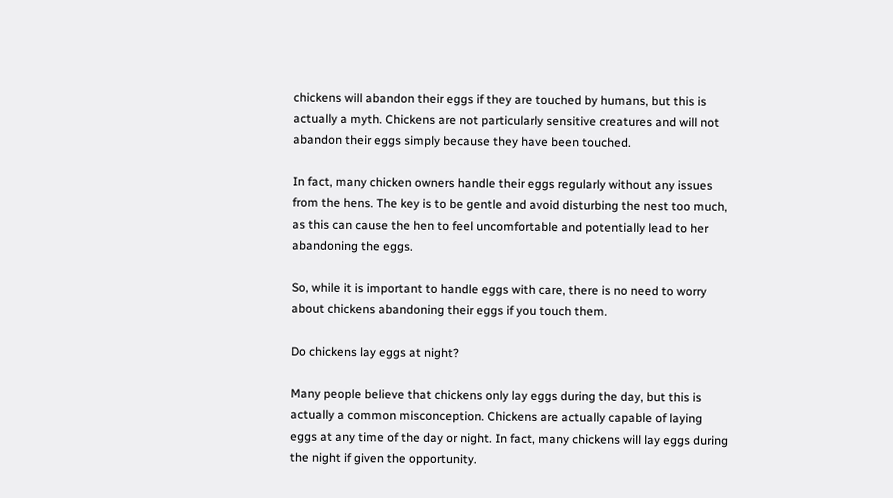chickens will abandon their eggs if they are touched by humans, but this is actually a myth. Chickens are not particularly sensitive creatures and will not abandon their eggs simply because they have been touched.

In fact, many chicken owners handle their eggs regularly without any issues from the hens. The key is to be gentle and avoid disturbing the nest too much, as this can cause the hen to feel uncomfortable and potentially lead to her abandoning the eggs.

So, while it is important to handle eggs with care, there is no need to worry about chickens abandoning their eggs if you touch them.

Do chickens lay eggs at night?

Many people believe that chickens only lay eggs during the day, but this is actually a common misconception. Chickens are actually capable of laying eggs at any time of the day or night. In fact, many chickens will lay eggs during the night if given the opportunity.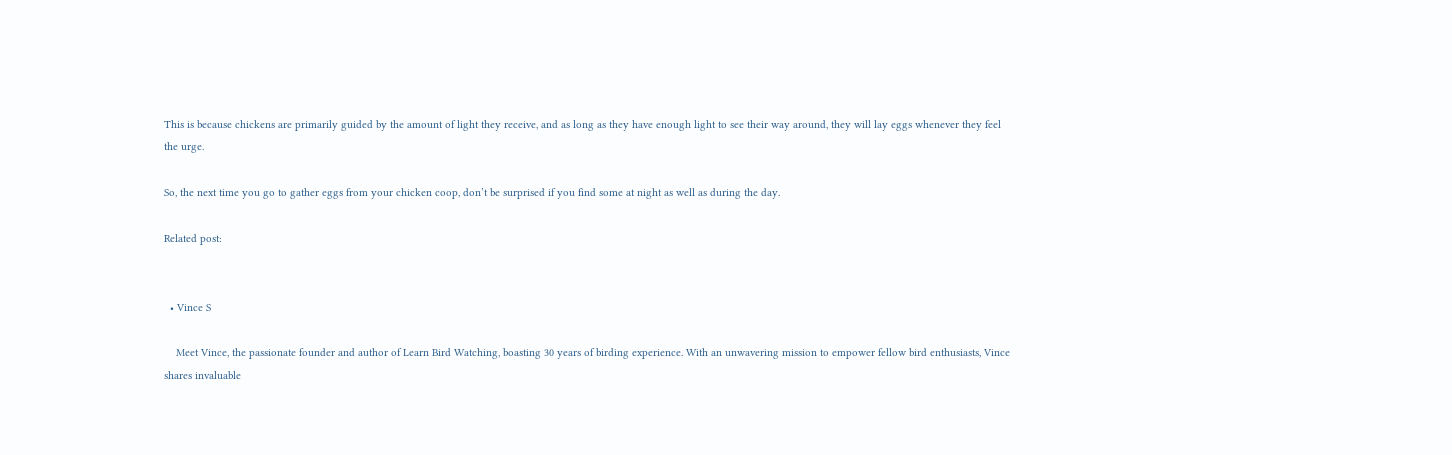This is because chickens are primarily guided by the amount of light they receive, and as long as they have enough light to see their way around, they will lay eggs whenever they feel the urge.

So, the next time you go to gather eggs from your chicken coop, don’t be surprised if you find some at night as well as during the day.

Related post:


  • Vince S

    Meet Vince, the passionate founder and author of Learn Bird Watching, boasting 30 years of birding experience. With an unwavering mission to empower fellow bird enthusiasts, Vince shares invaluable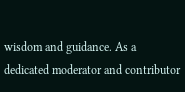wisdom and guidance. As a dedicated moderator and contributor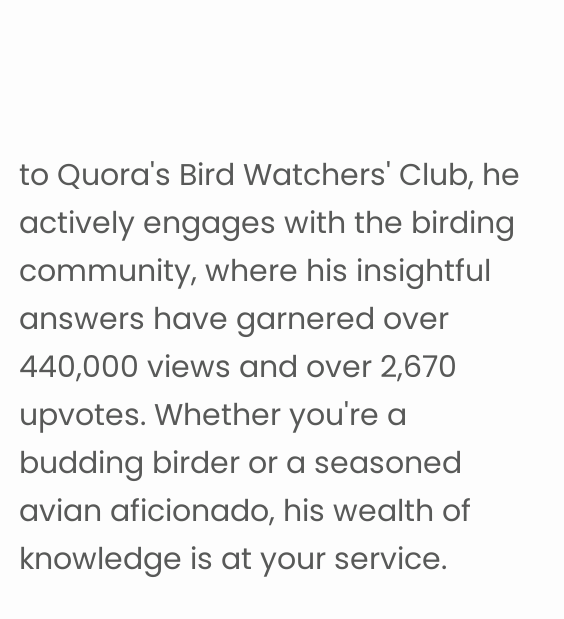to Quora's Bird Watchers' Club, he actively engages with the birding community, where his insightful answers have garnered over 440,000 views and over 2,670 upvotes. Whether you're a budding birder or a seasoned avian aficionado, his wealth of knowledge is at your service.